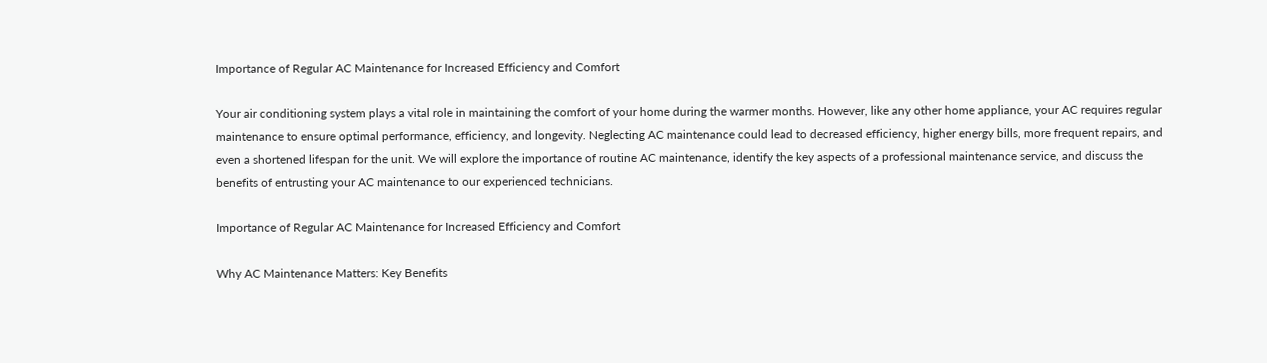Importance of Regular AC Maintenance for Increased Efficiency and Comfort

Your air conditioning system plays a vital role in maintaining the comfort of your home during the warmer months. However, like any other home appliance, your AC requires regular maintenance to ensure optimal performance, efficiency, and longevity. Neglecting AC maintenance could lead to decreased efficiency, higher energy bills, more frequent repairs, and even a shortened lifespan for the unit. We will explore the importance of routine AC maintenance, identify the key aspects of a professional maintenance service, and discuss the benefits of entrusting your AC maintenance to our experienced technicians.

Importance of Regular AC Maintenance for Increased Efficiency and Comfort

Why AC Maintenance Matters: Key Benefits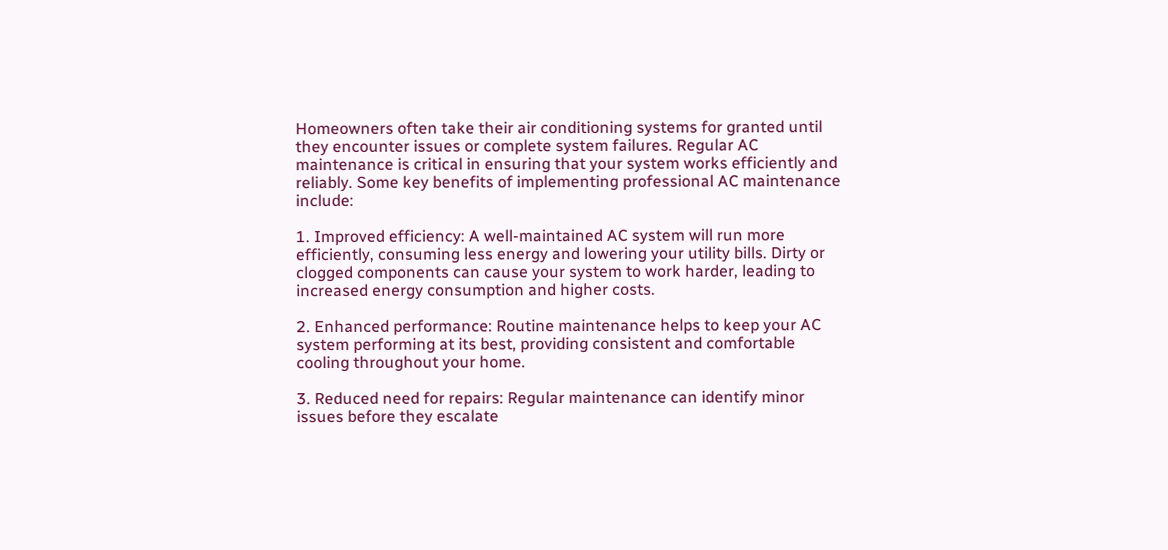Homeowners often take their air conditioning systems for granted until they encounter issues or complete system failures. Regular AC maintenance is critical in ensuring that your system works efficiently and reliably. Some key benefits of implementing professional AC maintenance include:

1. Improved efficiency: A well-maintained AC system will run more efficiently, consuming less energy and lowering your utility bills. Dirty or clogged components can cause your system to work harder, leading to increased energy consumption and higher costs.

2. Enhanced performance: Routine maintenance helps to keep your AC system performing at its best, providing consistent and comfortable cooling throughout your home.

3. Reduced need for repairs: Regular maintenance can identify minor issues before they escalate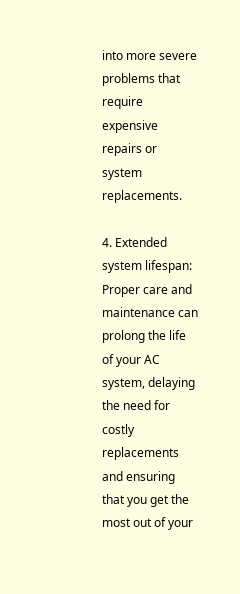into more severe problems that require expensive repairs or system replacements.

4. Extended system lifespan: Proper care and maintenance can prolong the life of your AC system, delaying the need for costly replacements and ensuring that you get the most out of your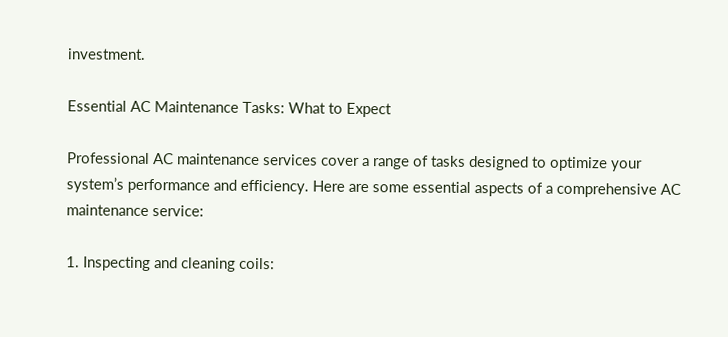investment.

Essential AC Maintenance Tasks: What to Expect

Professional AC maintenance services cover a range of tasks designed to optimize your system’s performance and efficiency. Here are some essential aspects of a comprehensive AC maintenance service:

1. Inspecting and cleaning coils: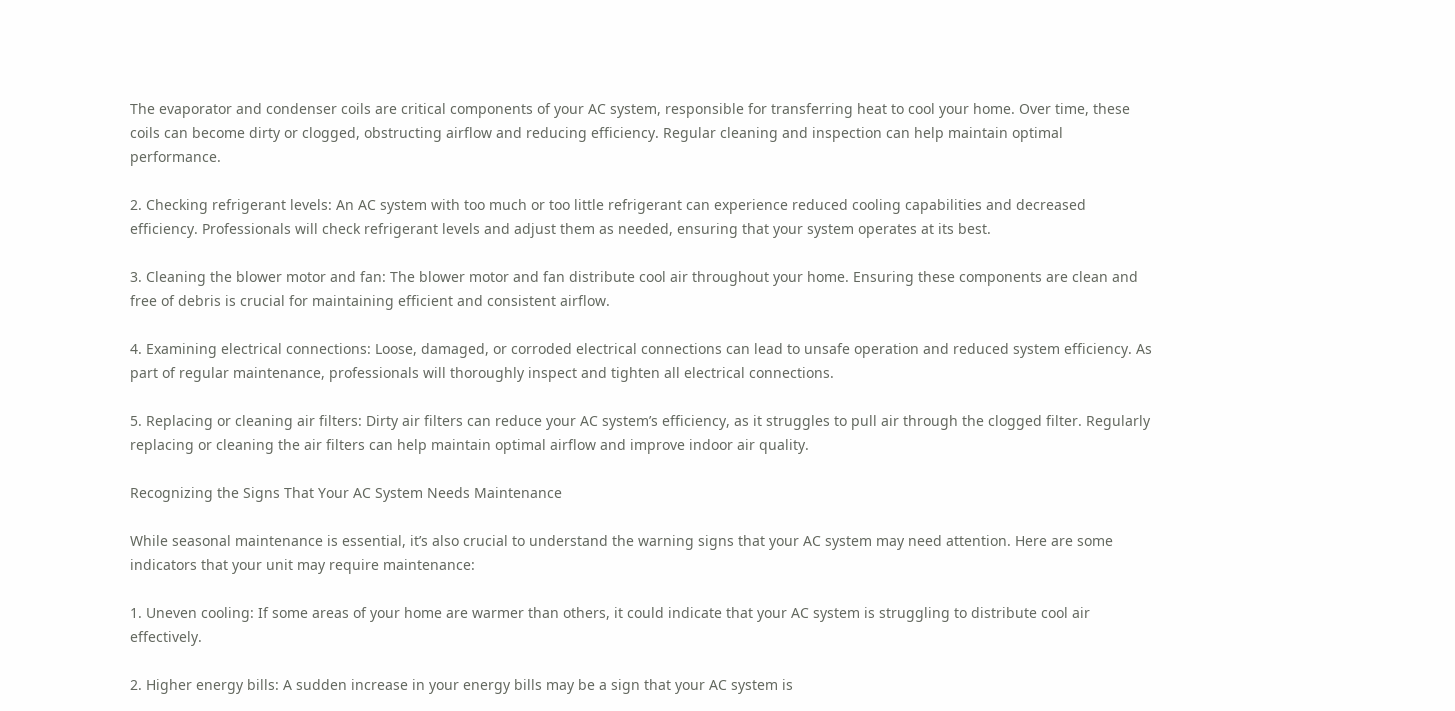The evaporator and condenser coils are critical components of your AC system, responsible for transferring heat to cool your home. Over time, these coils can become dirty or clogged, obstructing airflow and reducing efficiency. Regular cleaning and inspection can help maintain optimal performance.

2. Checking refrigerant levels: An AC system with too much or too little refrigerant can experience reduced cooling capabilities and decreased efficiency. Professionals will check refrigerant levels and adjust them as needed, ensuring that your system operates at its best.

3. Cleaning the blower motor and fan: The blower motor and fan distribute cool air throughout your home. Ensuring these components are clean and free of debris is crucial for maintaining efficient and consistent airflow.

4. Examining electrical connections: Loose, damaged, or corroded electrical connections can lead to unsafe operation and reduced system efficiency. As part of regular maintenance, professionals will thoroughly inspect and tighten all electrical connections.

5. Replacing or cleaning air filters: Dirty air filters can reduce your AC system’s efficiency, as it struggles to pull air through the clogged filter. Regularly replacing or cleaning the air filters can help maintain optimal airflow and improve indoor air quality.

Recognizing the Signs That Your AC System Needs Maintenance

While seasonal maintenance is essential, it’s also crucial to understand the warning signs that your AC system may need attention. Here are some indicators that your unit may require maintenance:

1. Uneven cooling: If some areas of your home are warmer than others, it could indicate that your AC system is struggling to distribute cool air effectively.

2. Higher energy bills: A sudden increase in your energy bills may be a sign that your AC system is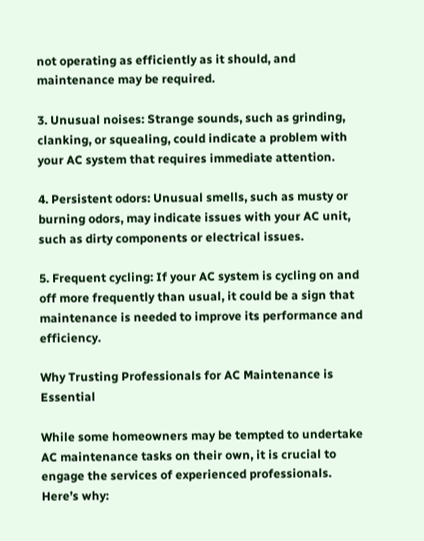not operating as efficiently as it should, and maintenance may be required.

3. Unusual noises: Strange sounds, such as grinding, clanking, or squealing, could indicate a problem with your AC system that requires immediate attention.

4. Persistent odors: Unusual smells, such as musty or burning odors, may indicate issues with your AC unit, such as dirty components or electrical issues.

5. Frequent cycling: If your AC system is cycling on and off more frequently than usual, it could be a sign that maintenance is needed to improve its performance and efficiency.

Why Trusting Professionals for AC Maintenance is Essential

While some homeowners may be tempted to undertake AC maintenance tasks on their own, it is crucial to engage the services of experienced professionals. Here’s why: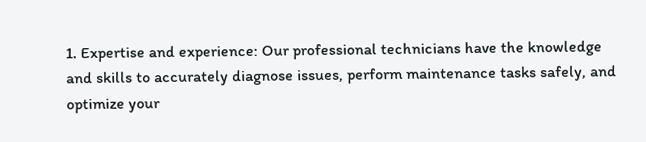1. Expertise and experience: Our professional technicians have the knowledge and skills to accurately diagnose issues, perform maintenance tasks safely, and optimize your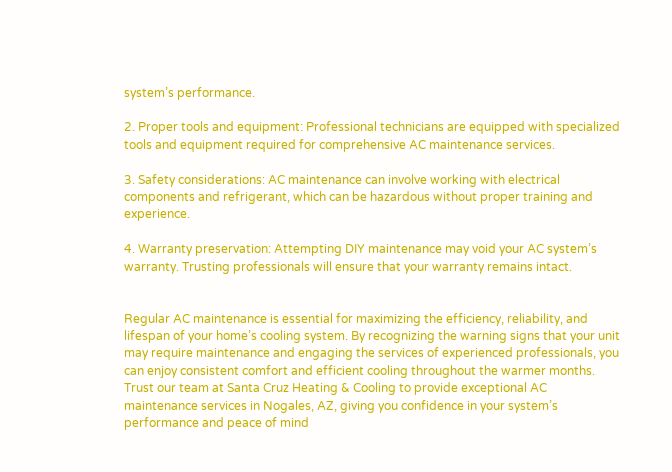system’s performance.

2. Proper tools and equipment: Professional technicians are equipped with specialized tools and equipment required for comprehensive AC maintenance services.

3. Safety considerations: AC maintenance can involve working with electrical components and refrigerant, which can be hazardous without proper training and experience.

4. Warranty preservation: Attempting DIY maintenance may void your AC system’s warranty. Trusting professionals will ensure that your warranty remains intact.


Regular AC maintenance is essential for maximizing the efficiency, reliability, and lifespan of your home’s cooling system. By recognizing the warning signs that your unit may require maintenance and engaging the services of experienced professionals, you can enjoy consistent comfort and efficient cooling throughout the warmer months. Trust our team at Santa Cruz Heating & Cooling to provide exceptional AC maintenance services in Nogales, AZ, giving you confidence in your system’s performance and peace of mind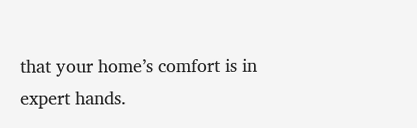that your home’s comfort is in expert hands.